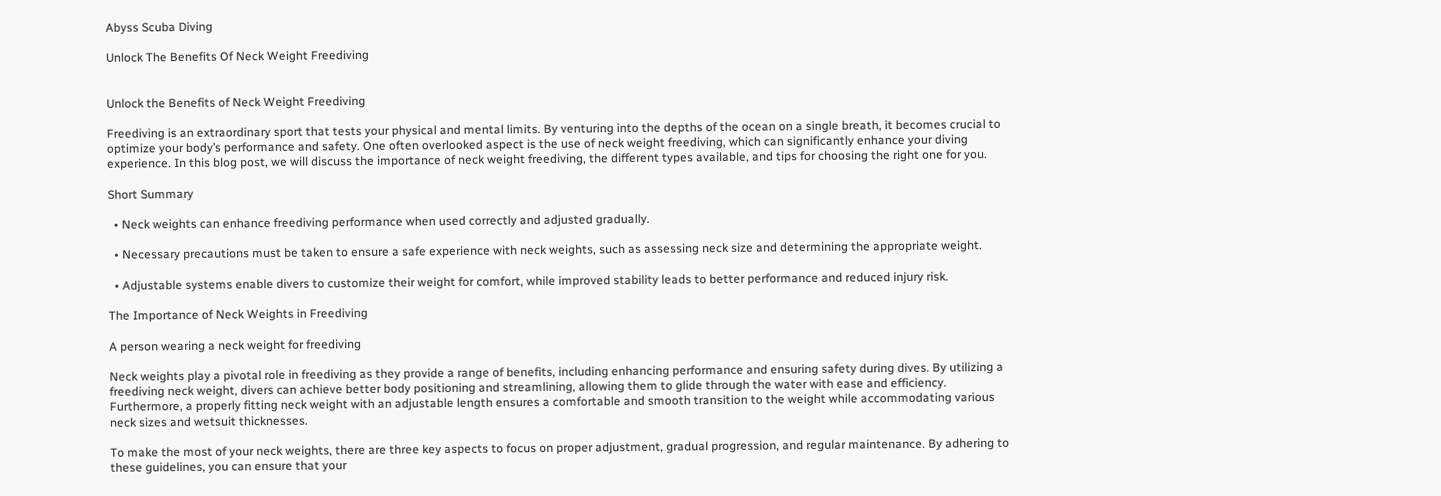Abyss Scuba Diving

Unlock The Benefits Of Neck Weight Freediving


Unlock the Benefits of Neck Weight Freediving

Freediving is an extraordinary sport that tests your physical and mental limits. By venturing into the depths of the ocean on a single breath, it becomes crucial to optimize your body’s performance and safety. One often overlooked aspect is the use of neck weight freediving, which can significantly enhance your diving experience. In this blog post, we will discuss the importance of neck weight freediving, the different types available, and tips for choosing the right one for you.

Short Summary

  • Neck weights can enhance freediving performance when used correctly and adjusted gradually.

  • Necessary precautions must be taken to ensure a safe experience with neck weights, such as assessing neck size and determining the appropriate weight.

  • Adjustable systems enable divers to customize their weight for comfort, while improved stability leads to better performance and reduced injury risk.

The Importance of Neck Weights in Freediving

A person wearing a neck weight for freediving

Neck weights play a pivotal role in freediving as they provide a range of benefits, including enhancing performance and ensuring safety during dives. By utilizing a freediving neck weight, divers can achieve better body positioning and streamlining, allowing them to glide through the water with ease and efficiency. Furthermore, a properly fitting neck weight with an adjustable length ensures a comfortable and smooth transition to the weight while accommodating various neck sizes and wetsuit thicknesses.

To make the most of your neck weights, there are three key aspects to focus on proper adjustment, gradual progression, and regular maintenance. By adhering to these guidelines, you can ensure that your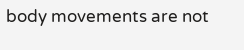body movements are not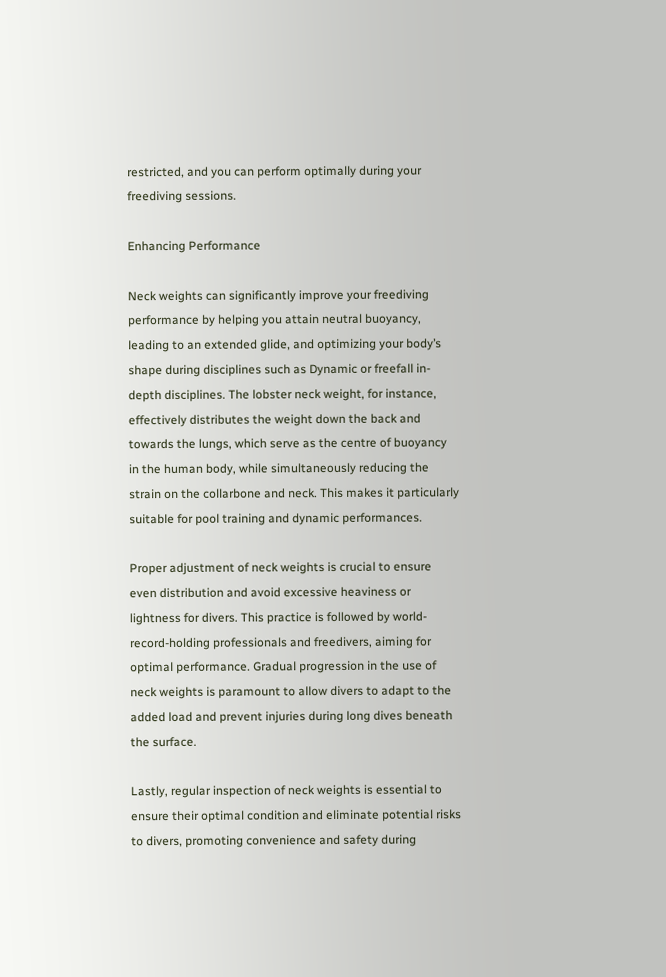restricted, and you can perform optimally during your freediving sessions.

Enhancing Performance

Neck weights can significantly improve your freediving performance by helping you attain neutral buoyancy, leading to an extended glide, and optimizing your body’s shape during disciplines such as Dynamic or freefall in-depth disciplines. The lobster neck weight, for instance, effectively distributes the weight down the back and towards the lungs, which serve as the centre of buoyancy in the human body, while simultaneously reducing the strain on the collarbone and neck. This makes it particularly suitable for pool training and dynamic performances.

Proper adjustment of neck weights is crucial to ensure even distribution and avoid excessive heaviness or lightness for divers. This practice is followed by world-record-holding professionals and freedivers, aiming for optimal performance. Gradual progression in the use of neck weights is paramount to allow divers to adapt to the added load and prevent injuries during long dives beneath the surface.

Lastly, regular inspection of neck weights is essential to ensure their optimal condition and eliminate potential risks to divers, promoting convenience and safety during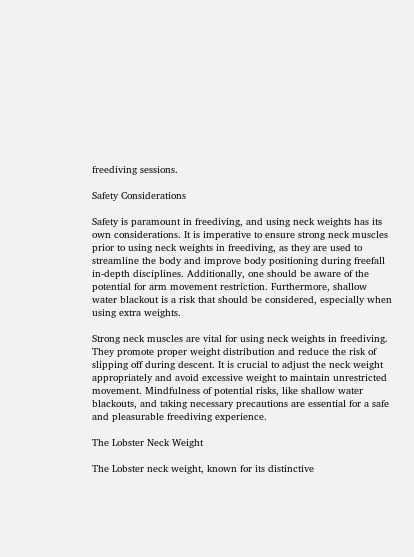freediving sessions.

Safety Considerations

Safety is paramount in freediving, and using neck weights has its own considerations. It is imperative to ensure strong neck muscles prior to using neck weights in freediving, as they are used to streamline the body and improve body positioning during freefall in-depth disciplines. Additionally, one should be aware of the potential for arm movement restriction. Furthermore, shallow water blackout is a risk that should be considered, especially when using extra weights.

Strong neck muscles are vital for using neck weights in freediving. They promote proper weight distribution and reduce the risk of slipping off during descent. It is crucial to adjust the neck weight appropriately and avoid excessive weight to maintain unrestricted movement. Mindfulness of potential risks, like shallow water blackouts, and taking necessary precautions are essential for a safe and pleasurable freediving experience.

The Lobster Neck Weight

The Lobster neck weight, known for its distinctive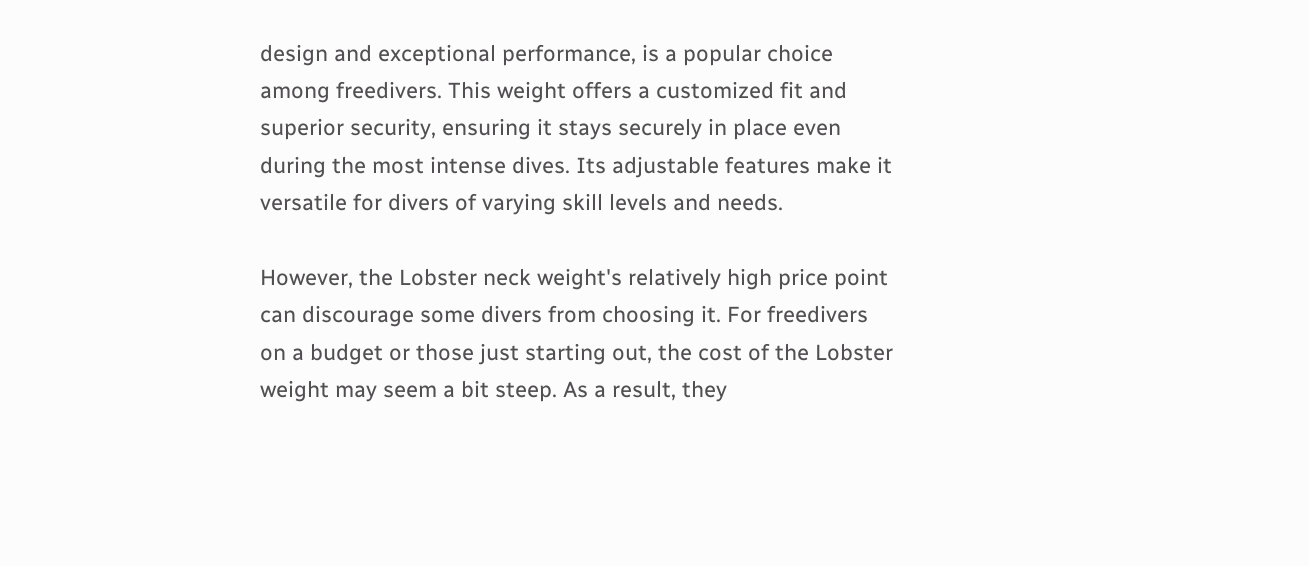design and exceptional performance, is a popular choice among freedivers. This weight offers a customized fit and superior security, ensuring it stays securely in place even during the most intense dives. Its adjustable features make it versatile for divers of varying skill levels and needs.

However, the Lobster neck weight's relatively high price point can discourage some divers from choosing it. For freedivers on a budget or those just starting out, the cost of the Lobster weight may seem a bit steep. As a result, they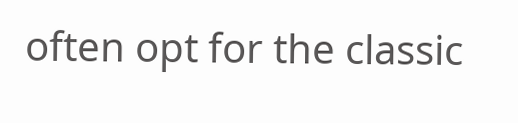often opt for the classic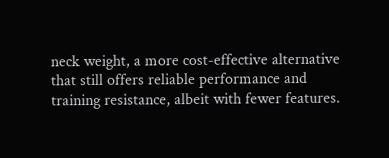neck weight, a more cost-effective alternative that still offers reliable performance and training resistance, albeit with fewer features.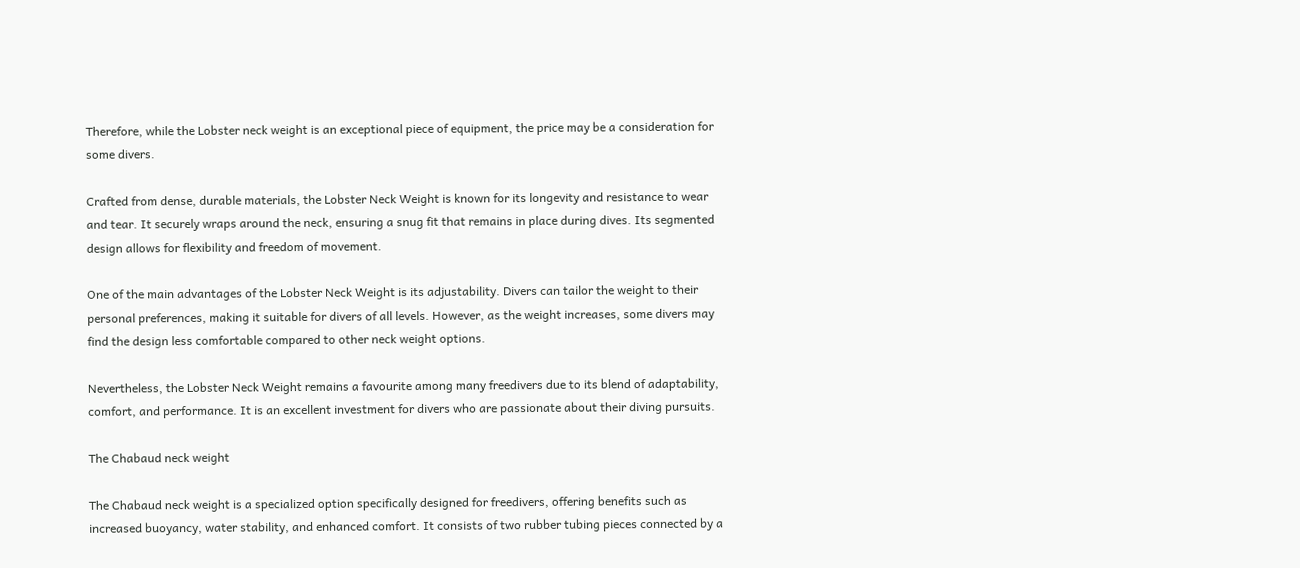Therefore, while the Lobster neck weight is an exceptional piece of equipment, the price may be a consideration for some divers.

Crafted from dense, durable materials, the Lobster Neck Weight is known for its longevity and resistance to wear and tear. It securely wraps around the neck, ensuring a snug fit that remains in place during dives. Its segmented design allows for flexibility and freedom of movement.

One of the main advantages of the Lobster Neck Weight is its adjustability. Divers can tailor the weight to their personal preferences, making it suitable for divers of all levels. However, as the weight increases, some divers may find the design less comfortable compared to other neck weight options.

Nevertheless, the Lobster Neck Weight remains a favourite among many freedivers due to its blend of adaptability, comfort, and performance. It is an excellent investment for divers who are passionate about their diving pursuits.

The Chabaud neck weight

The Chabaud neck weight is a specialized option specifically designed for freedivers, offering benefits such as increased buoyancy, water stability, and enhanced comfort. It consists of two rubber tubing pieces connected by a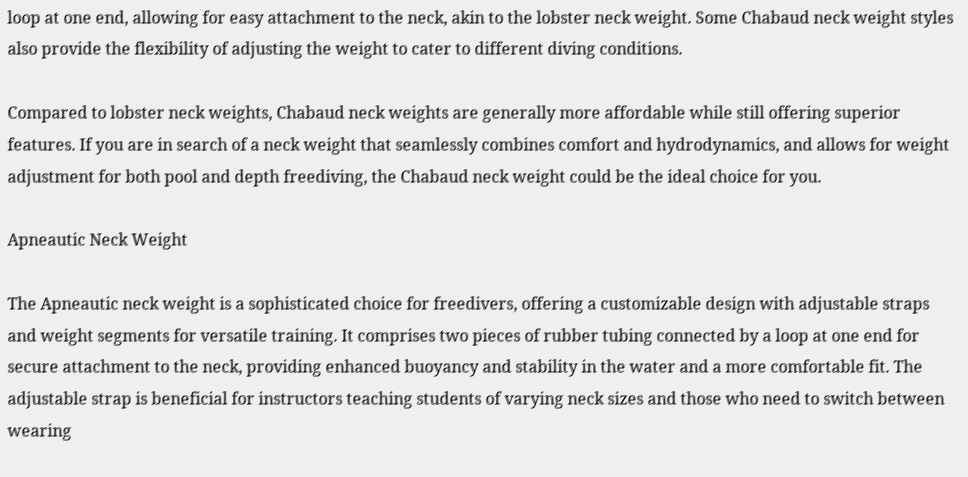loop at one end, allowing for easy attachment to the neck, akin to the lobster neck weight. Some Chabaud neck weight styles also provide the flexibility of adjusting the weight to cater to different diving conditions.

Compared to lobster neck weights, Chabaud neck weights are generally more affordable while still offering superior features. If you are in search of a neck weight that seamlessly combines comfort and hydrodynamics, and allows for weight adjustment for both pool and depth freediving, the Chabaud neck weight could be the ideal choice for you.

Apneautic Neck Weight

The Apneautic neck weight is a sophisticated choice for freedivers, offering a customizable design with adjustable straps and weight segments for versatile training. It comprises two pieces of rubber tubing connected by a loop at one end for secure attachment to the neck, providing enhanced buoyancy and stability in the water and a more comfortable fit. The adjustable strap is beneficial for instructors teaching students of varying neck sizes and those who need to switch between wearing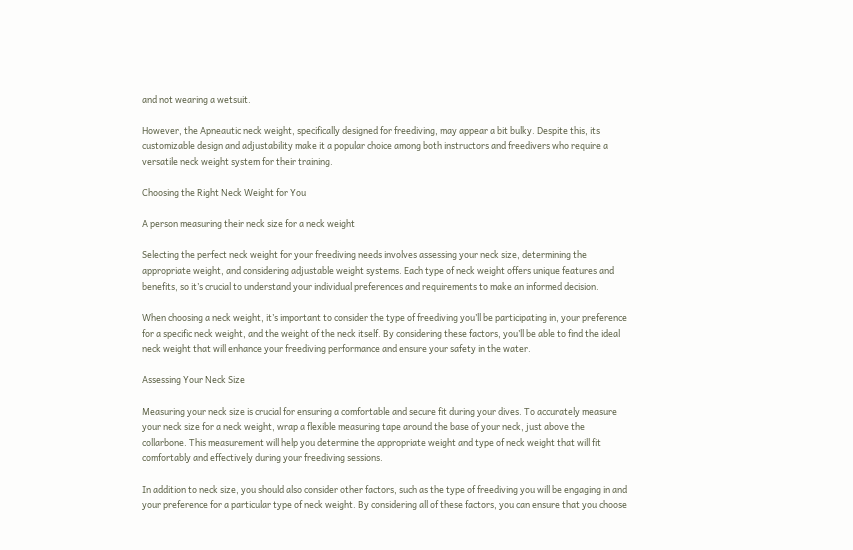and not wearing a wetsuit.

However, the Apneautic neck weight, specifically designed for freediving, may appear a bit bulky. Despite this, its customizable design and adjustability make it a popular choice among both instructors and freedivers who require a versatile neck weight system for their training.

Choosing the Right Neck Weight for You

A person measuring their neck size for a neck weight

Selecting the perfect neck weight for your freediving needs involves assessing your neck size, determining the appropriate weight, and considering adjustable weight systems. Each type of neck weight offers unique features and benefits, so it’s crucial to understand your individual preferences and requirements to make an informed decision.

When choosing a neck weight, it’s important to consider the type of freediving you’ll be participating in, your preference for a specific neck weight, and the weight of the neck itself. By considering these factors, you’ll be able to find the ideal neck weight that will enhance your freediving performance and ensure your safety in the water.

Assessing Your Neck Size

Measuring your neck size is crucial for ensuring a comfortable and secure fit during your dives. To accurately measure your neck size for a neck weight, wrap a flexible measuring tape around the base of your neck, just above the collarbone. This measurement will help you determine the appropriate weight and type of neck weight that will fit comfortably and effectively during your freediving sessions.

In addition to neck size, you should also consider other factors, such as the type of freediving you will be engaging in and your preference for a particular type of neck weight. By considering all of these factors, you can ensure that you choose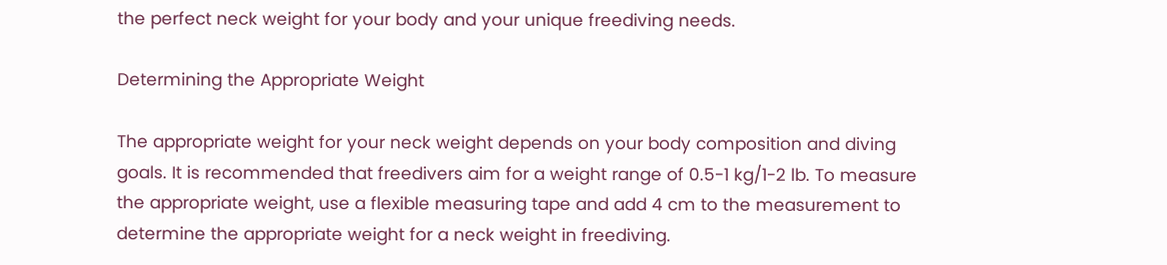the perfect neck weight for your body and your unique freediving needs.

Determining the Appropriate Weight

The appropriate weight for your neck weight depends on your body composition and diving goals. It is recommended that freedivers aim for a weight range of 0.5-1 kg/1-2 lb. To measure the appropriate weight, use a flexible measuring tape and add 4 cm to the measurement to determine the appropriate weight for a neck weight in freediving.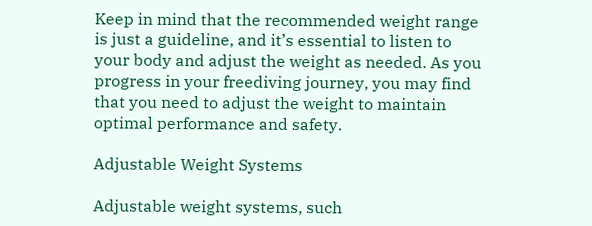Keep in mind that the recommended weight range is just a guideline, and it’s essential to listen to your body and adjust the weight as needed. As you progress in your freediving journey, you may find that you need to adjust the weight to maintain optimal performance and safety.

Adjustable Weight Systems

Adjustable weight systems, such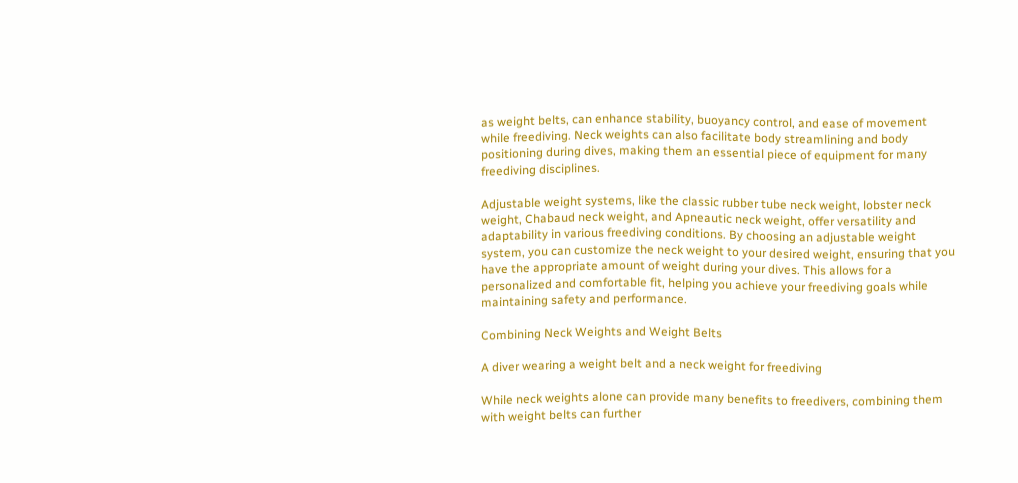as weight belts, can enhance stability, buoyancy control, and ease of movement while freediving. Neck weights can also facilitate body streamlining and body positioning during dives, making them an essential piece of equipment for many freediving disciplines.

Adjustable weight systems, like the classic rubber tube neck weight, lobster neck weight, Chabaud neck weight, and Apneautic neck weight, offer versatility and adaptability in various freediving conditions. By choosing an adjustable weight system, you can customize the neck weight to your desired weight, ensuring that you have the appropriate amount of weight during your dives. This allows for a personalized and comfortable fit, helping you achieve your freediving goals while maintaining safety and performance.

Combining Neck Weights and Weight Belts

A diver wearing a weight belt and a neck weight for freediving

While neck weights alone can provide many benefits to freedivers, combining them with weight belts can further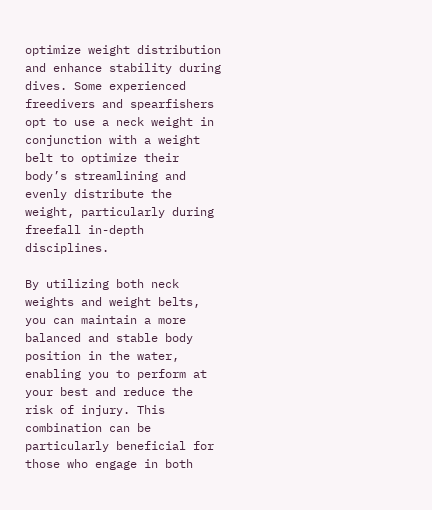optimize weight distribution and enhance stability during dives. Some experienced freedivers and spearfishers opt to use a neck weight in conjunction with a weight belt to optimize their body’s streamlining and evenly distribute the weight, particularly during freefall in-depth disciplines.

By utilizing both neck weights and weight belts, you can maintain a more balanced and stable body position in the water, enabling you to perform at your best and reduce the risk of injury. This combination can be particularly beneficial for those who engage in both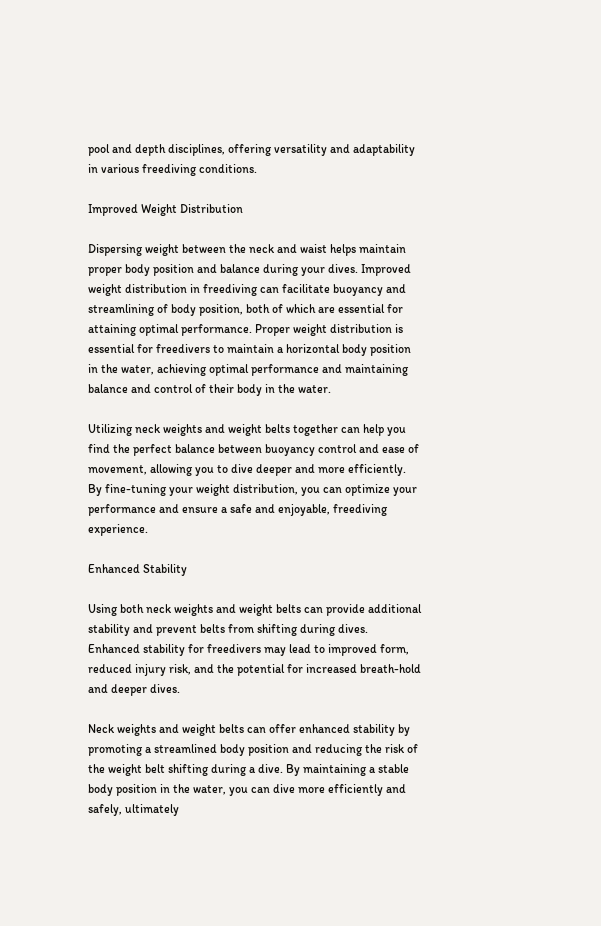pool and depth disciplines, offering versatility and adaptability in various freediving conditions.

Improved Weight Distribution

Dispersing weight between the neck and waist helps maintain proper body position and balance during your dives. Improved weight distribution in freediving can facilitate buoyancy and streamlining of body position, both of which are essential for attaining optimal performance. Proper weight distribution is essential for freedivers to maintain a horizontal body position in the water, achieving optimal performance and maintaining balance and control of their body in the water.

Utilizing neck weights and weight belts together can help you find the perfect balance between buoyancy control and ease of movement, allowing you to dive deeper and more efficiently. By fine-tuning your weight distribution, you can optimize your performance and ensure a safe and enjoyable, freediving experience.

Enhanced Stability

Using both neck weights and weight belts can provide additional stability and prevent belts from shifting during dives. Enhanced stability for freedivers may lead to improved form, reduced injury risk, and the potential for increased breath-hold and deeper dives.

Neck weights and weight belts can offer enhanced stability by promoting a streamlined body position and reducing the risk of the weight belt shifting during a dive. By maintaining a stable body position in the water, you can dive more efficiently and safely, ultimately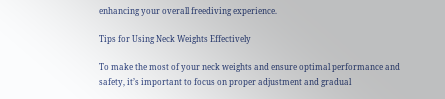enhancing your overall freediving experience.

Tips for Using Neck Weights Effectively

To make the most of your neck weights and ensure optimal performance and safety, it’s important to focus on proper adjustment and gradual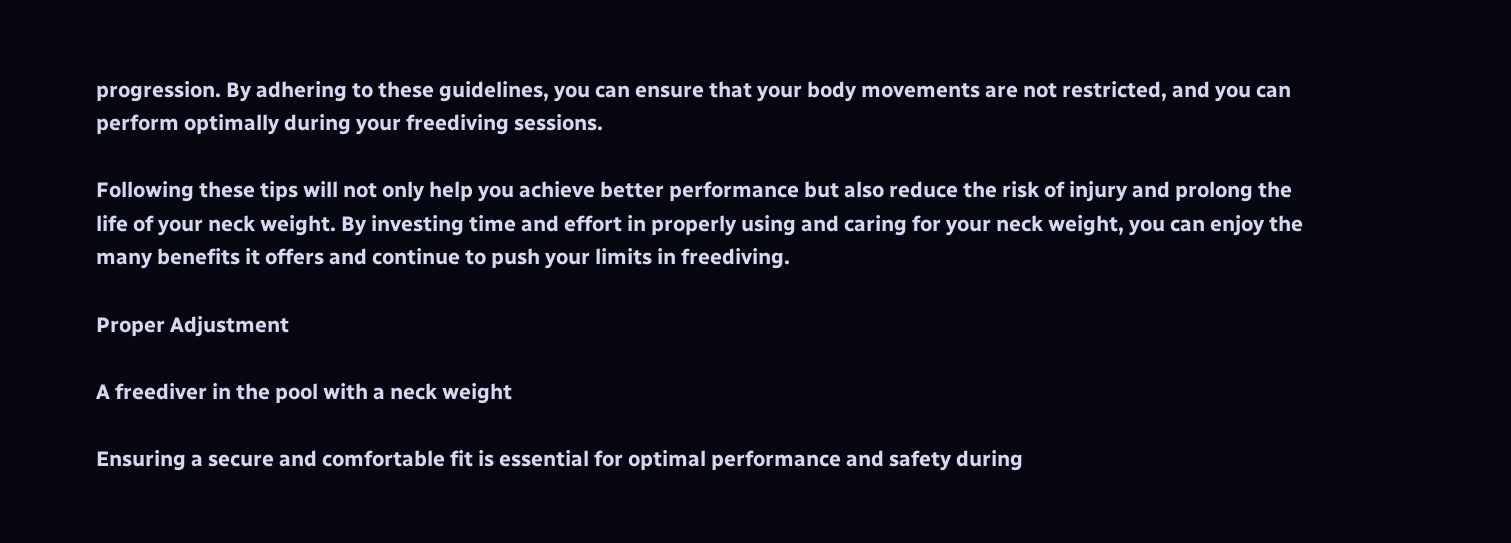progression. By adhering to these guidelines, you can ensure that your body movements are not restricted, and you can perform optimally during your freediving sessions.

Following these tips will not only help you achieve better performance but also reduce the risk of injury and prolong the life of your neck weight. By investing time and effort in properly using and caring for your neck weight, you can enjoy the many benefits it offers and continue to push your limits in freediving.

Proper Adjustment

A freediver in the pool with a neck weight

Ensuring a secure and comfortable fit is essential for optimal performance and safety during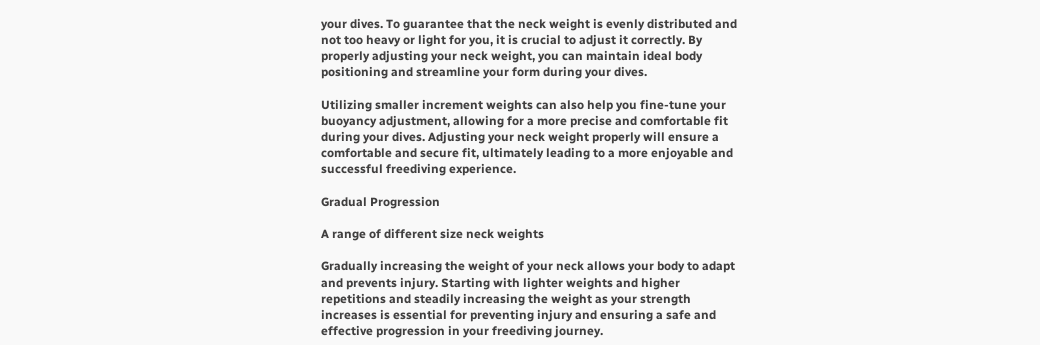your dives. To guarantee that the neck weight is evenly distributed and not too heavy or light for you, it is crucial to adjust it correctly. By properly adjusting your neck weight, you can maintain ideal body positioning and streamline your form during your dives.

Utilizing smaller increment weights can also help you fine-tune your buoyancy adjustment, allowing for a more precise and comfortable fit during your dives. Adjusting your neck weight properly will ensure a comfortable and secure fit, ultimately leading to a more enjoyable and successful freediving experience.

Gradual Progression

A range of different size neck weights

Gradually increasing the weight of your neck allows your body to adapt and prevents injury. Starting with lighter weights and higher repetitions and steadily increasing the weight as your strength increases is essential for preventing injury and ensuring a safe and effective progression in your freediving journey.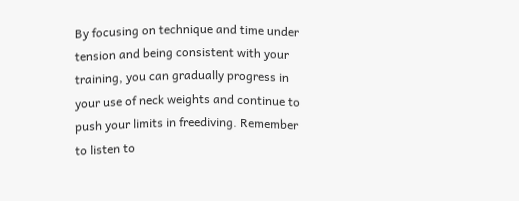By focusing on technique and time under tension and being consistent with your training, you can gradually progress in your use of neck weights and continue to push your limits in freediving. Remember to listen to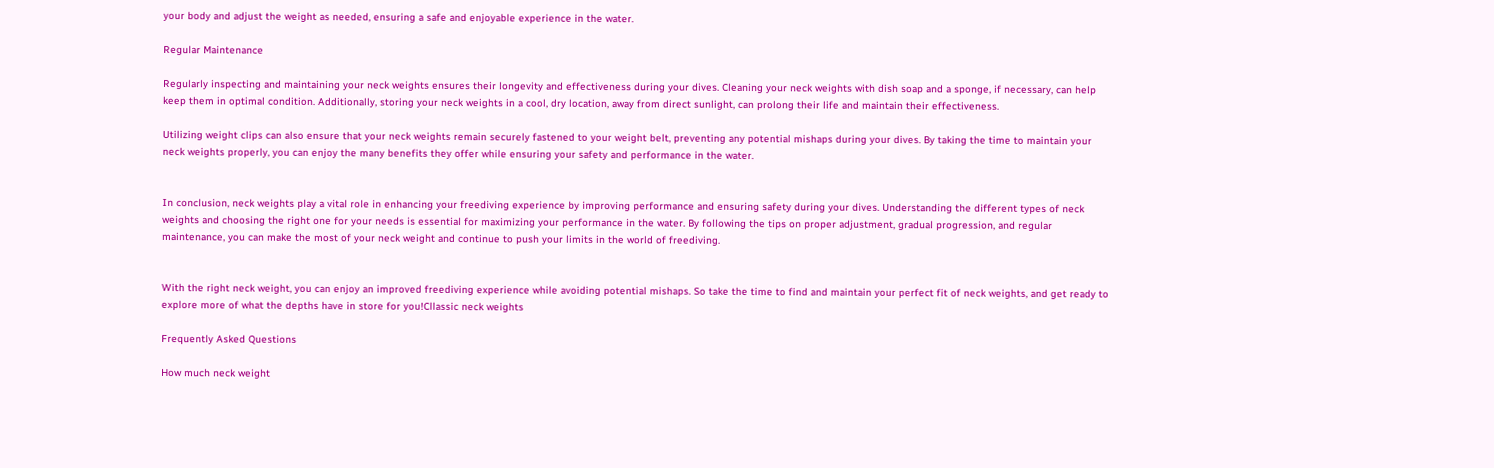your body and adjust the weight as needed, ensuring a safe and enjoyable experience in the water.

Regular Maintenance

Regularly inspecting and maintaining your neck weights ensures their longevity and effectiveness during your dives. Cleaning your neck weights with dish soap and a sponge, if necessary, can help keep them in optimal condition. Additionally, storing your neck weights in a cool, dry location, away from direct sunlight, can prolong their life and maintain their effectiveness.

Utilizing weight clips can also ensure that your neck weights remain securely fastened to your weight belt, preventing any potential mishaps during your dives. By taking the time to maintain your neck weights properly, you can enjoy the many benefits they offer while ensuring your safety and performance in the water.


In conclusion, neck weights play a vital role in enhancing your freediving experience by improving performance and ensuring safety during your dives. Understanding the different types of neck weights and choosing the right one for your needs is essential for maximizing your performance in the water. By following the tips on proper adjustment, gradual progression, and regular maintenance, you can make the most of your neck weight and continue to push your limits in the world of freediving.


With the right neck weight, you can enjoy an improved freediving experience while avoiding potential mishaps. So take the time to find and maintain your perfect fit of neck weights, and get ready to explore more of what the depths have in store for you!Cllassic neck weights

Frequently Asked Questions

How much neck weight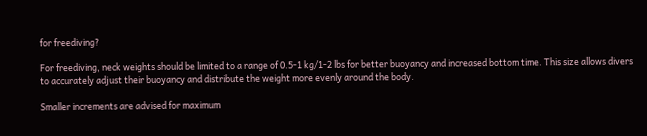for freediving?

For freediving, neck weights should be limited to a range of 0.5-1 kg/1-2 lbs for better buoyancy and increased bottom time. This size allows divers to accurately adjust their buoyancy and distribute the weight more evenly around the body.

Smaller increments are advised for maximum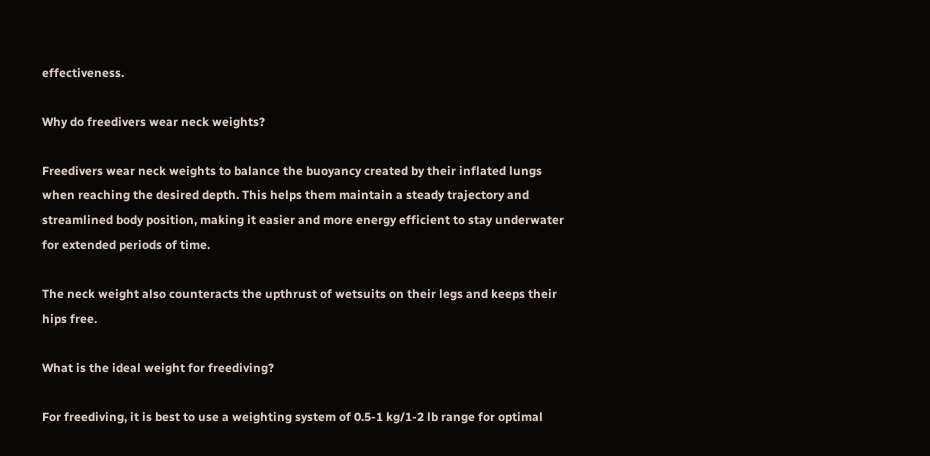effectiveness.

Why do freedivers wear neck weights?

Freedivers wear neck weights to balance the buoyancy created by their inflated lungs when reaching the desired depth. This helps them maintain a steady trajectory and streamlined body position, making it easier and more energy efficient to stay underwater for extended periods of time.

The neck weight also counteracts the upthrust of wetsuits on their legs and keeps their hips free.

What is the ideal weight for freediving?

For freediving, it is best to use a weighting system of 0.5-1 kg/1-2 lb range for optimal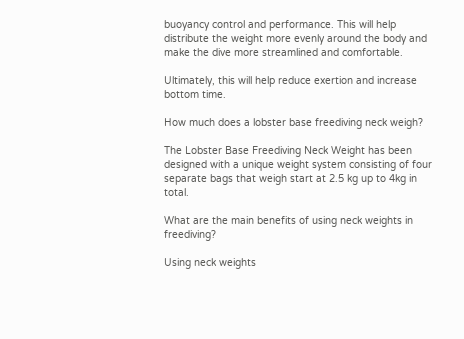buoyancy control and performance. This will help distribute the weight more evenly around the body and make the dive more streamlined and comfortable.

Ultimately, this will help reduce exertion and increase bottom time.

How much does a lobster base freediving neck weigh?

The Lobster Base Freediving Neck Weight has been designed with a unique weight system consisting of four separate bags that weigh start at 2.5 kg up to 4kg in total.

What are the main benefits of using neck weights in freediving?

Using neck weights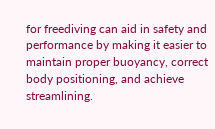for freediving can aid in safety and performance by making it easier to maintain proper buoyancy, correct body positioning, and achieve streamlining.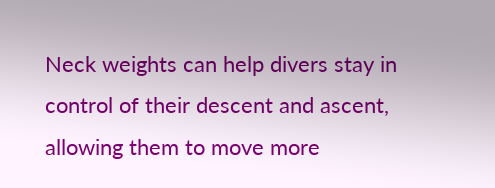Neck weights can help divers stay in control of their descent and ascent, allowing them to move more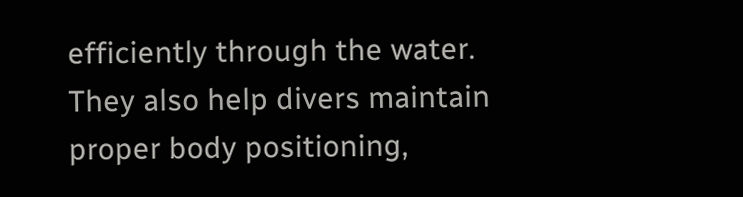efficiently through the water. They also help divers maintain proper body positioning,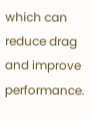which can reduce drag and improve performance.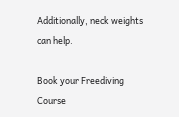Additionally, neck weights can help.

Book your Freediving Course